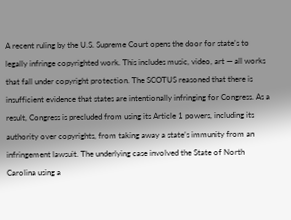A recent ruling by the U.S. Supreme Court opens the door for state’s to legally infringe copyrighted work. This includes music, video, art — all works that fall under copyright protection. The SCOTUS reasoned that there is insufficient evidence that states are intentionally infringing for Congress. As a result, Congress is precluded from using its Article 1 powers, including its authority over copyrights, from taking away a state’s immunity from an infringement lawsuit. The underlying case involved the State of North Carolina using a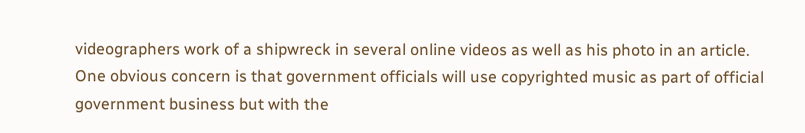videographers work of a shipwreck in several online videos as well as his photo in an article. One obvious concern is that government officials will use copyrighted music as part of official government business but with the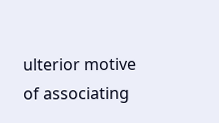ulterior motive of associating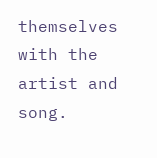themselves with the artist and song.